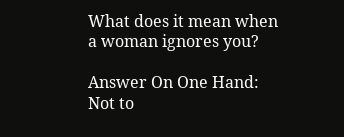What does it mean when a woman ignores you?

Answer On One Hand: Not to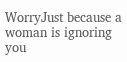WorryJust because a woman is ignoring you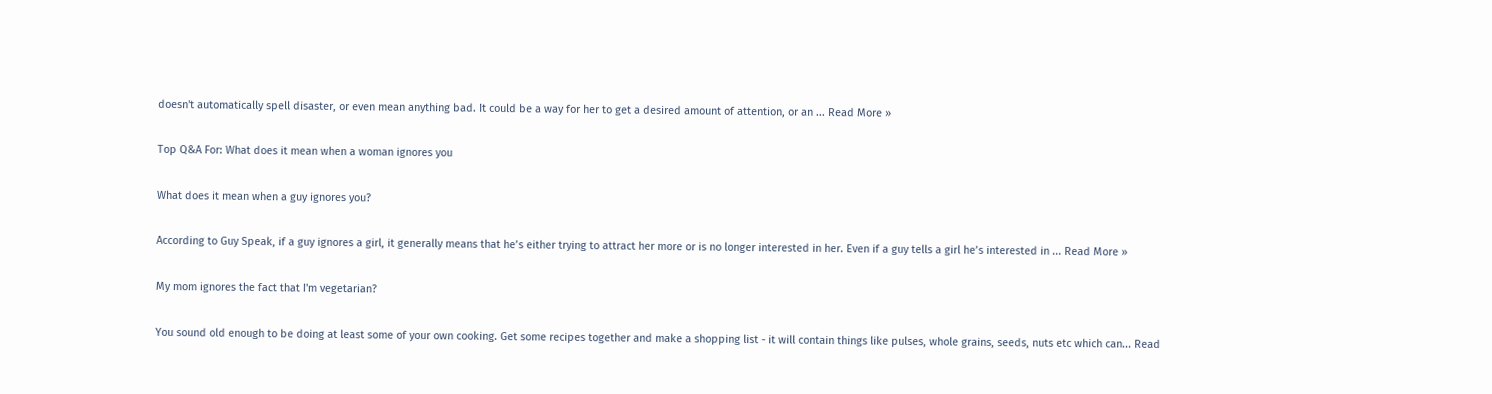doesn't automatically spell disaster, or even mean anything bad. It could be a way for her to get a desired amount of attention, or an ... Read More »

Top Q&A For: What does it mean when a woman ignores you

What does it mean when a guy ignores you?

According to Guy Speak, if a guy ignores a girl, it generally means that he’s either trying to attract her more or is no longer interested in her. Even if a guy tells a girl he’s interested in ... Read More »

My mom ignores the fact that I'm vegetarian?

You sound old enough to be doing at least some of your own cooking. Get some recipes together and make a shopping list - it will contain things like pulses, whole grains, seeds, nuts etc which can... Read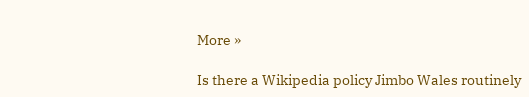More »

Is there a Wikipedia policy Jimbo Wales routinely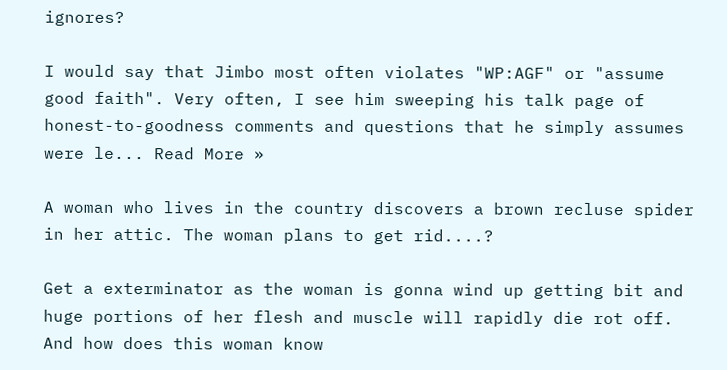ignores?

I would say that Jimbo most often violates "WP:AGF" or "assume good faith". Very often, I see him sweeping his talk page of honest-to-goodness comments and questions that he simply assumes were le... Read More »

A woman who lives in the country discovers a brown recluse spider in her attic. The woman plans to get rid....?

Get a exterminator as the woman is gonna wind up getting bit and huge portions of her flesh and muscle will rapidly die rot off. And how does this woman know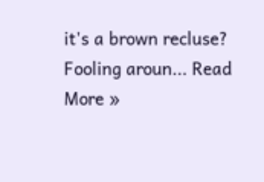it's a brown recluse? Fooling aroun... Read More »